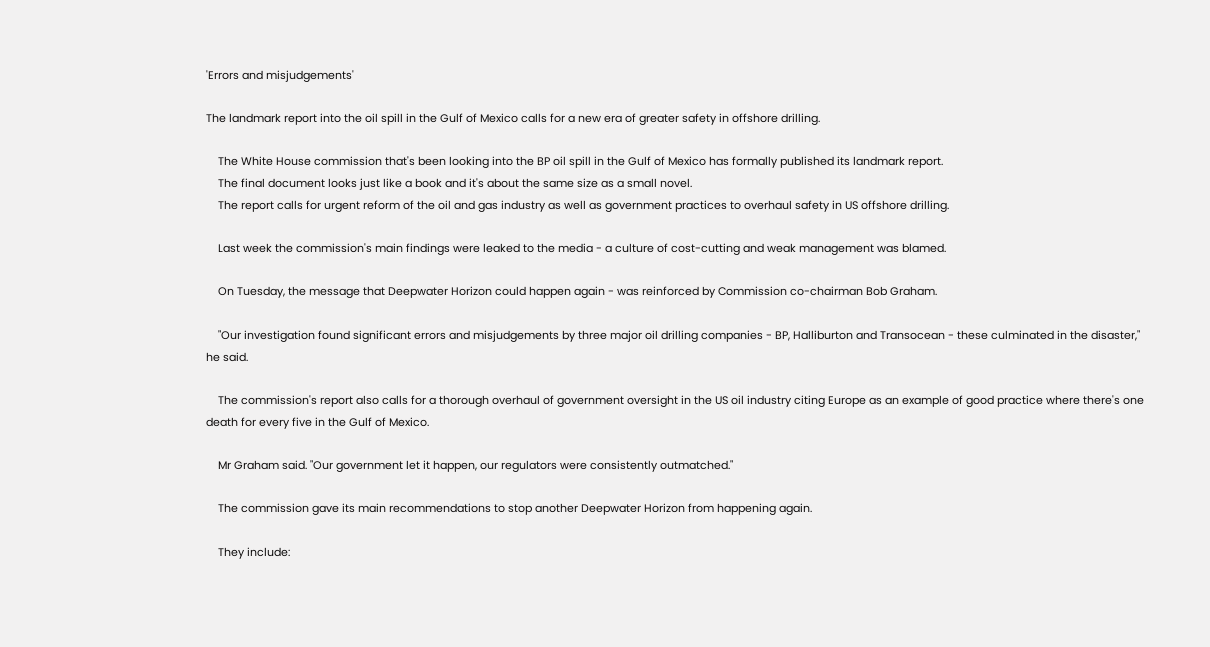'Errors and misjudgements'

The landmark report into the oil spill in the Gulf of Mexico calls for a new era of greater safety in offshore drilling.

    The White House commission that's been looking into the BP oil spill in the Gulf of Mexico has formally published its landmark report.
    The final document looks just like a book and it's about the same size as a small novel.
    The report calls for urgent reform of the oil and gas industry as well as government practices to overhaul safety in US offshore drilling.

    Last week the commission's main findings were leaked to the media - a culture of cost-cutting and weak management was blamed.

    On Tuesday, the message that Deepwater Horizon could happen again - was reinforced by Commission co-chairman Bob Graham.

    "Our investigation found significant errors and misjudgements by three major oil drilling companies - BP, Halliburton and Transocean - these culminated in the disaster," he said.

    The commission's report also calls for a thorough overhaul of government oversight in the US oil industry citing Europe as an example of good practice where there's one death for every five in the Gulf of Mexico.

    Mr Graham said. "Our government let it happen, our regulators were consistently outmatched."

    The commission gave its main recommendations to stop another Deepwater Horizon from happening again.

    They include: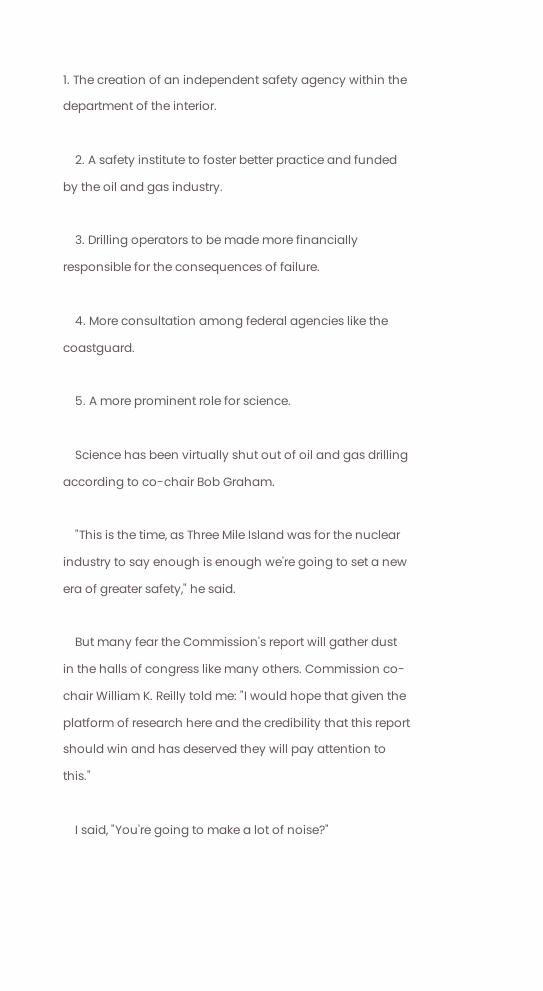1. The creation of an independent safety agency within the department of the interior.

    2. A safety institute to foster better practice and funded by the oil and gas industry.

    3. Drilling operators to be made more financially responsible for the consequences of failure.

    4. More consultation among federal agencies like the coastguard.

    5. A more prominent role for science.

    Science has been virtually shut out of oil and gas drilling according to co-chair Bob Graham.

    "This is the time, as Three Mile Island was for the nuclear industry to say enough is enough we're going to set a new era of greater safety," he said.

    But many fear the Commission's report will gather dust in the halls of congress like many others. Commission co-chair William K. Reilly told me: "I would hope that given the platform of research here and the credibility that this report should win and has deserved they will pay attention to this."

    I said, "You're going to make a lot of noise?"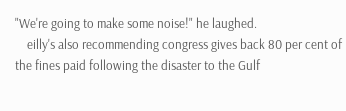"We're going to make some noise!" he laughed.
    eilly's also recommending congress gives back 80 per cent of the fines paid following the disaster to the Gulf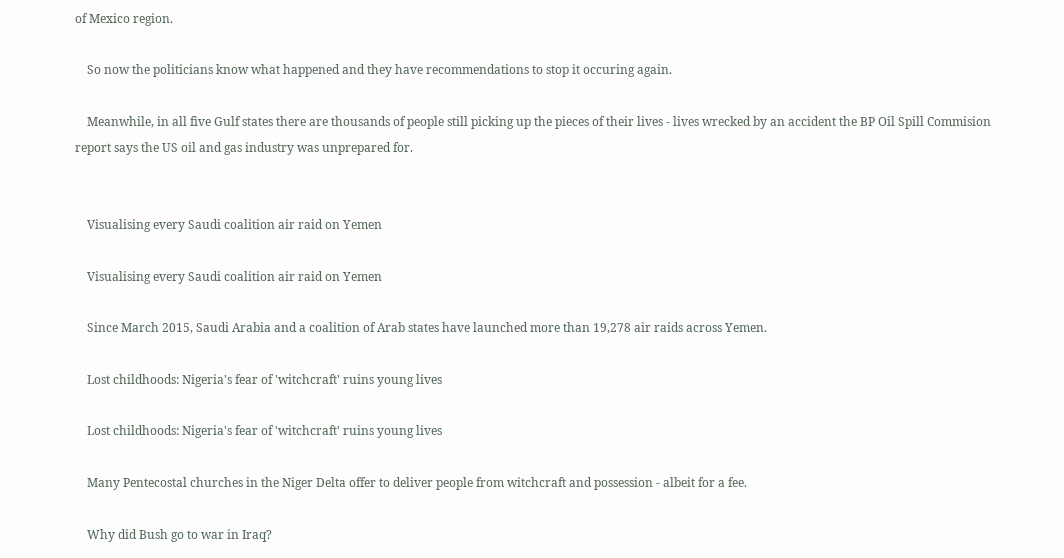of Mexico region.

    So now the politicians know what happened and they have recommendations to stop it occuring again.

    Meanwhile, in all five Gulf states there are thousands of people still picking up the pieces of their lives - lives wrecked by an accident the BP Oil Spill Commision report says the US oil and gas industry was unprepared for.


    Visualising every Saudi coalition air raid on Yemen

    Visualising every Saudi coalition air raid on Yemen

    Since March 2015, Saudi Arabia and a coalition of Arab states have launched more than 19,278 air raids across Yemen.

    Lost childhoods: Nigeria's fear of 'witchcraft' ruins young lives

    Lost childhoods: Nigeria's fear of 'witchcraft' ruins young lives

    Many Pentecostal churches in the Niger Delta offer to deliver people from witchcraft and possession - albeit for a fee.

    Why did Bush go to war in Iraq?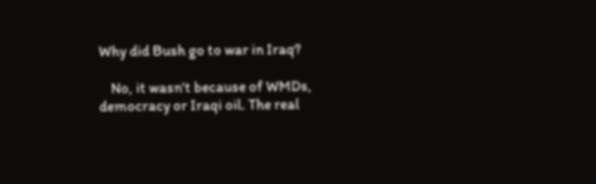Why did Bush go to war in Iraq?

    No, it wasn't because of WMDs, democracy or Iraqi oil. The real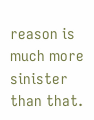reason is much more sinister than that.